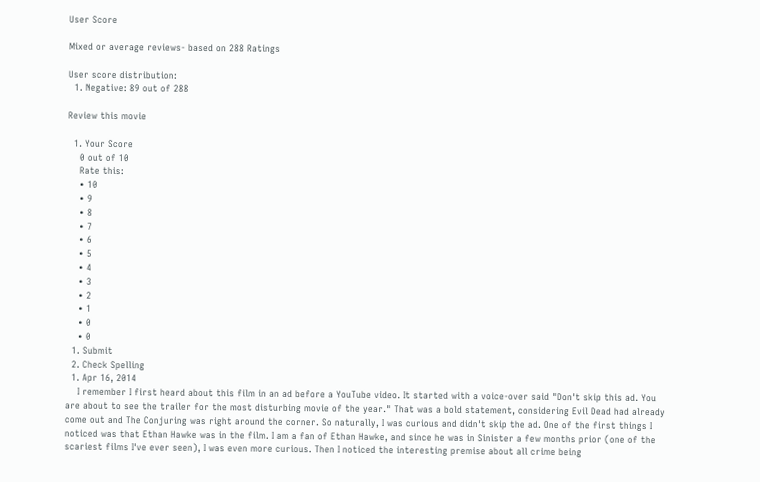User Score

Mixed or average reviews- based on 288 Ratings

User score distribution:
  1. Negative: 89 out of 288

Review this movie

  1. Your Score
    0 out of 10
    Rate this:
    • 10
    • 9
    • 8
    • 7
    • 6
    • 5
    • 4
    • 3
    • 2
    • 1
    • 0
    • 0
  1. Submit
  2. Check Spelling
  1. Apr 16, 2014
    I remember I first heard about this film in an ad before a YouTube video. It started with a voice-over said "Don't skip this ad. You are about to see the trailer for the most disturbing movie of the year." That was a bold statement, considering Evil Dead had already come out and The Conjuring was right around the corner. So naturally, I was curious and didn't skip the ad. One of the first things I noticed was that Ethan Hawke was in the film. I am a fan of Ethan Hawke, and since he was in Sinister a few months prior (one of the scariest films I've ever seen), I was even more curious. Then I noticed the interesting premise about all crime being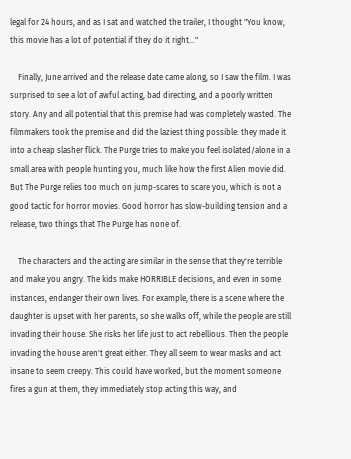legal for 24 hours, and as I sat and watched the trailer, I thought "You know, this movie has a lot of potential if they do it right..."

    Finally, June arrived and the release date came along, so I saw the film. I was surprised to see a lot of awful acting, bad directing, and a poorly written story. Any and all potential that this premise had was completely wasted. The filmmakers took the premise and did the laziest thing possible: they made it into a cheap slasher flick. The Purge tries to make you feel isolated/alone in a small area with people hunting you, much like how the first Alien movie did. But The Purge relies too much on jump-scares to scare you, which is not a good tactic for horror movies. Good horror has slow-building tension and a release, two things that The Purge has none of.

    The characters and the acting are similar in the sense that they're terrible and make you angry. The kids make HORRIBLE decisions, and even in some instances, endanger their own lives. For example, there is a scene where the daughter is upset with her parents, so she walks off, while the people are still invading their house. She risks her life just to act rebellious. Then the people invading the house aren't great either. They all seem to wear masks and act insane to seem creepy. This could have worked, but the moment someone fires a gun at them, they immediately stop acting this way, and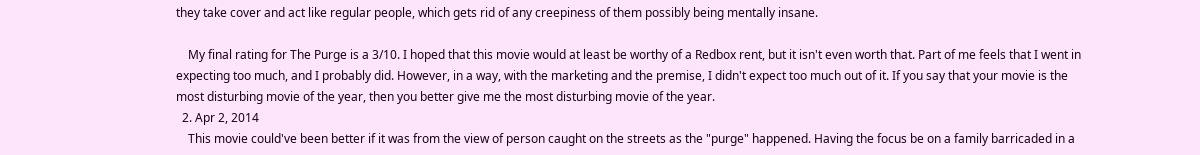they take cover and act like regular people, which gets rid of any creepiness of them possibly being mentally insane.

    My final rating for The Purge is a 3/10. I hoped that this movie would at least be worthy of a Redbox rent, but it isn't even worth that. Part of me feels that I went in expecting too much, and I probably did. However, in a way, with the marketing and the premise, I didn't expect too much out of it. If you say that your movie is the most disturbing movie of the year, then you better give me the most disturbing movie of the year.
  2. Apr 2, 2014
    This movie could've been better if it was from the view of person caught on the streets as the "purge" happened. Having the focus be on a family barricaded in a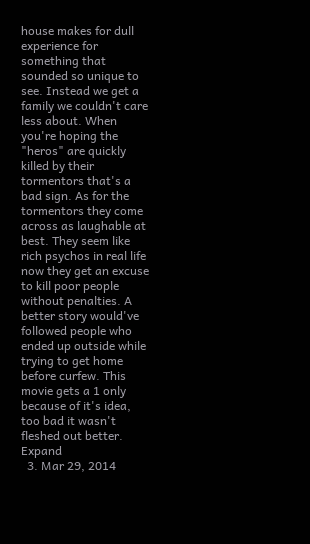house makes for dull experience for something that sounded so unique to see. Instead we get a family we couldn't care less about. When you're hoping the "heros" are quickly killed by their tormentors that's a bad sign. As for the tormentors they come across as laughable at best. They seem like rich psychos in real life now they get an excuse to kill poor people without penalties. A better story would've followed people who ended up outside while trying to get home before curfew. This movie gets a 1 only because of it's idea, too bad it wasn't fleshed out better. Expand
  3. Mar 29, 2014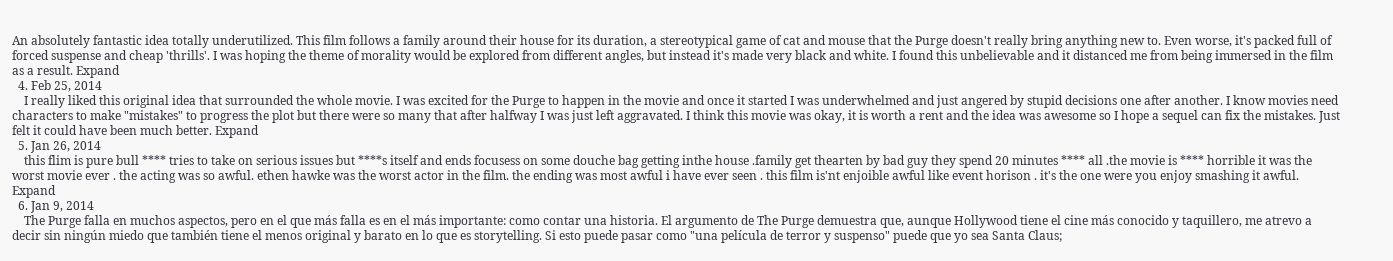An absolutely fantastic idea totally underutilized. This film follows a family around their house for its duration, a stereotypical game of cat and mouse that the Purge doesn't really bring anything new to. Even worse, it's packed full of forced suspense and cheap 'thrills'. I was hoping the theme of morality would be explored from different angles, but instead it's made very black and white. I found this unbelievable and it distanced me from being immersed in the film as a result. Expand
  4. Feb 25, 2014
    I really liked this original idea that surrounded the whole movie. I was excited for the Purge to happen in the movie and once it started I was underwhelmed and just angered by stupid decisions one after another. I know movies need characters to make "mistakes" to progress the plot but there were so many that after halfway I was just left aggravated. I think this movie was okay, it is worth a rent and the idea was awesome so I hope a sequel can fix the mistakes. Just felt it could have been much better. Expand
  5. Jan 26, 2014
    this flim is pure bull **** tries to take on serious issues but ****s itself and ends focusess on some douche bag getting inthe house .family get thearten by bad guy they spend 20 minutes **** all .the movie is **** horrible it was the worst movie ever . the acting was so awful. ethen hawke was the worst actor in the film. the ending was most awful i have ever seen . this film is'nt enjoible awful like event horison . it's the one were you enjoy smashing it awful. Expand
  6. Jan 9, 2014
    The Purge falla en muchos aspectos, pero en el que más falla es en el más importante: como contar una historia. El argumento de The Purge demuestra que, aunque Hollywood tiene el cine más conocido y taquillero, me atrevo a decir sin ningún miedo que también tiene el menos original y barato en lo que es storytelling. Si esto puede pasar como "una película de terror y suspenso" puede que yo sea Santa Claus;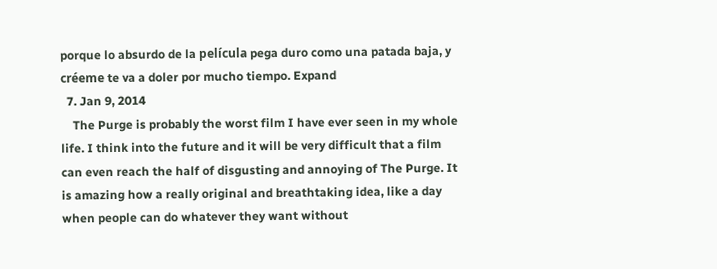porque lo absurdo de la película pega duro como una patada baja, y créeme te va a doler por mucho tiempo. Expand
  7. Jan 9, 2014
    The Purge is probably the worst film I have ever seen in my whole life. I think into the future and it will be very difficult that a film can even reach the half of disgusting and annoying of The Purge. It is amazing how a really original and breathtaking idea, like a day when people can do whatever they want without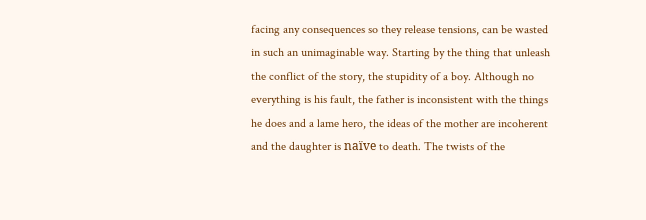facing any consequences so they release tensions, can be wasted in such an unimaginable way. Starting by the thing that unleash the conflict of the story, the stupidity of a boy. Although no everything is his fault, the father is inconsistent with the things he does and a lame hero, the ideas of the mother are incoherent and the daughter is naïve to death. The twists of the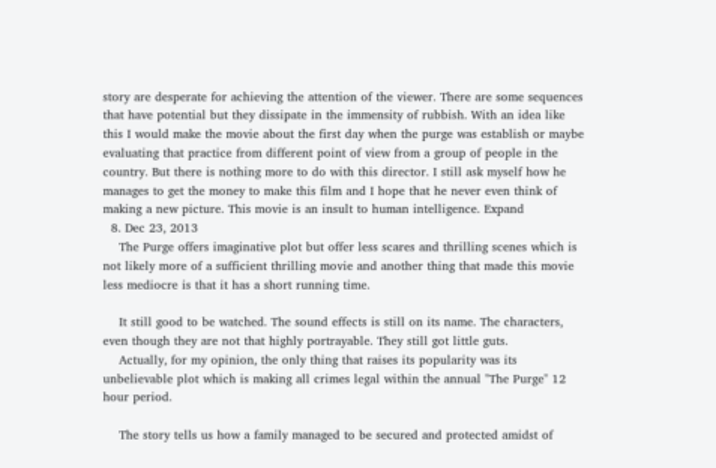story are desperate for achieving the attention of the viewer. There are some sequences that have potential but they dissipate in the immensity of rubbish. With an idea like this I would make the movie about the first day when the purge was establish or maybe evaluating that practice from different point of view from a group of people in the country. But there is nothing more to do with this director. I still ask myself how he manages to get the money to make this film and I hope that he never even think of making a new picture. This movie is an insult to human intelligence. Expand
  8. Dec 23, 2013
    The Purge offers imaginative plot but offer less scares and thrilling scenes which is not likely more of a sufficient thrilling movie and another thing that made this movie less mediocre is that it has a short running time.

    It still good to be watched. The sound effects is still on its name. The characters, even though they are not that highly portrayable. They still got little guts.
    Actually, for my opinion, the only thing that raises its popularity was its unbelievable plot which is making all crimes legal within the annual "The Purge" 12 hour period.

    The story tells us how a family managed to be secured and protected amidst of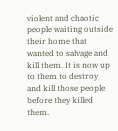violent and chaotic people waiting outside their home that wanted to salvage and kill them. It is now up to them to destroy and kill those people before they killed them.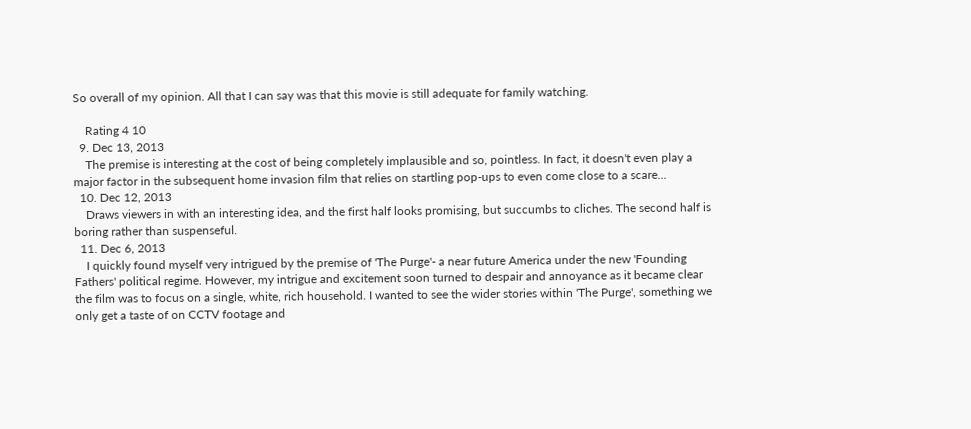So overall of my opinion. All that I can say was that this movie is still adequate for family watching.

    Rating 4 10
  9. Dec 13, 2013
    The premise is interesting at the cost of being completely implausible and so, pointless. In fact, it doesn't even play a major factor in the subsequent home invasion film that relies on startling pop-ups to even come close to a scare...
  10. Dec 12, 2013
    Draws viewers in with an interesting idea, and the first half looks promising, but succumbs to cliches. The second half is boring rather than suspenseful.
  11. Dec 6, 2013
    I quickly found myself very intrigued by the premise of 'The Purge'- a near future America under the new 'Founding Fathers' political regime. However, my intrigue and excitement soon turned to despair and annoyance as it became clear the film was to focus on a single, white, rich household. I wanted to see the wider stories within 'The Purge', something we only get a taste of on CCTV footage and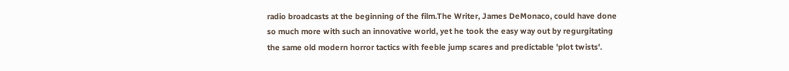radio broadcasts at the beginning of the film.The Writer, James DeMonaco, could have done so much more with such an innovative world, yet he took the easy way out by regurgitating the same old modern horror tactics with feeble jump scares and predictable 'plot twists'.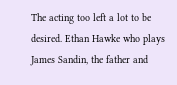The acting too left a lot to be desired. Ethan Hawke who plays James Sandin, the father and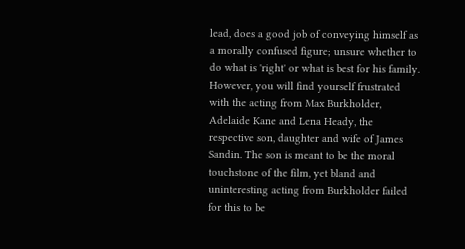lead, does a good job of conveying himself as a morally confused figure; unsure whether to do what is 'right' or what is best for his family. However, you will find yourself frustrated with the acting from Max Burkholder, Adelaide Kane and Lena Heady, the respective son, daughter and wife of James Sandin. The son is meant to be the moral touchstone of the film, yet bland and uninteresting acting from Burkholder failed for this to be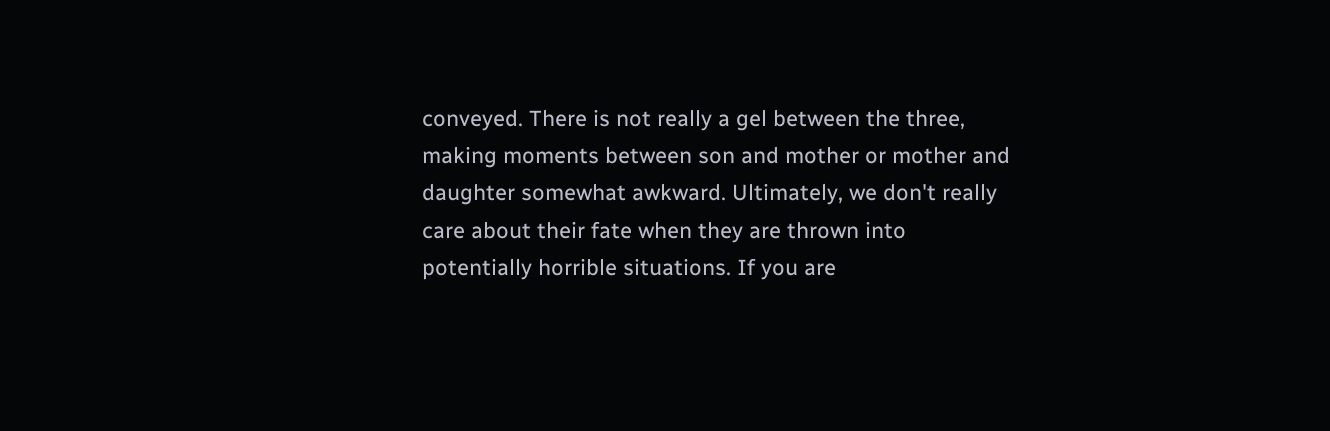conveyed. There is not really a gel between the three, making moments between son and mother or mother and daughter somewhat awkward. Ultimately, we don't really care about their fate when they are thrown into potentially horrible situations. If you are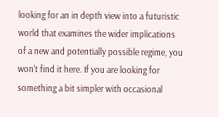looking for an in depth view into a futuristic world that examines the wider implications of a new and potentially possible regime, you won't find it here. If you are looking for something a bit simpler with occasional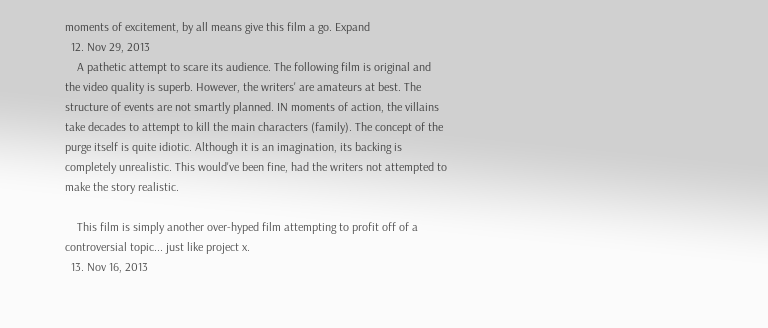moments of excitement, by all means give this film a go. Expand
  12. Nov 29, 2013
    A pathetic attempt to scare its audience. The following film is original and the video quality is superb. However, the writers' are amateurs at best. The structure of events are not smartly planned. IN moments of action, the villains take decades to attempt to kill the main characters (family). The concept of the purge itself is quite idiotic. Although it is an imagination, its backing is completely unrealistic. This would've been fine, had the writers not attempted to make the story realistic.

    This film is simply another over-hyped film attempting to profit off of a controversial topic... just like project x.
  13. Nov 16, 2013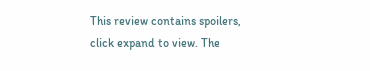This review contains spoilers, click expand to view. The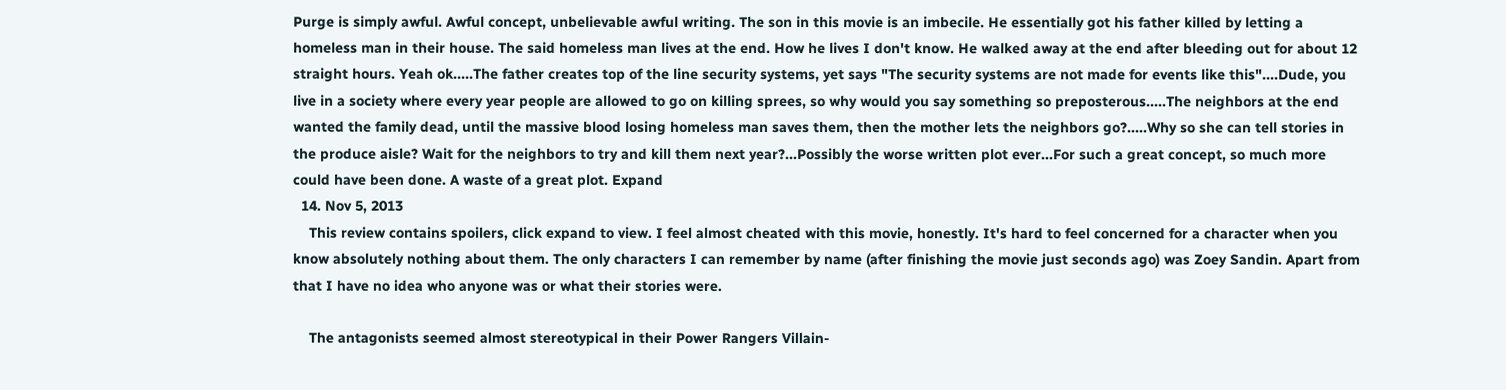Purge is simply awful. Awful concept, unbelievable awful writing. The son in this movie is an imbecile. He essentially got his father killed by letting a homeless man in their house. The said homeless man lives at the end. How he lives I don't know. He walked away at the end after bleeding out for about 12 straight hours. Yeah ok.....The father creates top of the line security systems, yet says "The security systems are not made for events like this"....Dude, you live in a society where every year people are allowed to go on killing sprees, so why would you say something so preposterous.....The neighbors at the end wanted the family dead, until the massive blood losing homeless man saves them, then the mother lets the neighbors go?.....Why so she can tell stories in the produce aisle? Wait for the neighbors to try and kill them next year?...Possibly the worse written plot ever...For such a great concept, so much more could have been done. A waste of a great plot. Expand
  14. Nov 5, 2013
    This review contains spoilers, click expand to view. I feel almost cheated with this movie, honestly. It's hard to feel concerned for a character when you know absolutely nothing about them. The only characters I can remember by name (after finishing the movie just seconds ago) was Zoey Sandin. Apart from that I have no idea who anyone was or what their stories were.

    The antagonists seemed almost stereotypical in their Power Rangers Villain-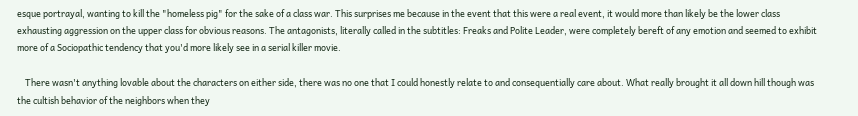esque portrayal, wanting to kill the "homeless pig" for the sake of a class war. This surprises me because in the event that this were a real event, it would more than likely be the lower class exhausting aggression on the upper class for obvious reasons. The antagonists, literally called in the subtitles: Freaks and Polite Leader, were completely bereft of any emotion and seemed to exhibit more of a Sociopathic tendency that you'd more likely see in a serial killer movie.

    There wasn't anything lovable about the characters on either side, there was no one that I could honestly relate to and consequentially care about. What really brought it all down hill though was the cultish behavior of the neighbors when they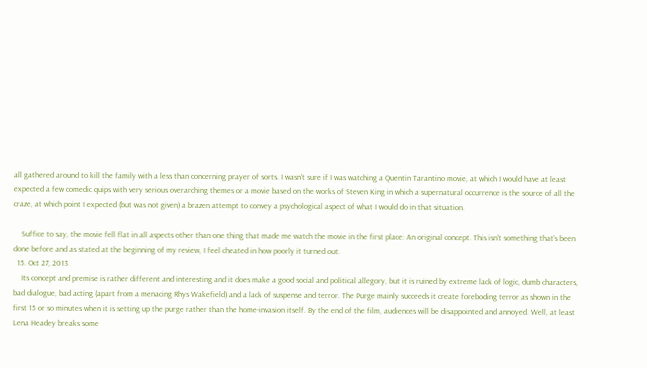all gathered around to kill the family with a less than concerning prayer of sorts. I wasn't sure if I was watching a Quentin Tarantino movie, at which I would have at least expected a few comedic quips with very serious overarching themes or a movie based on the works of Steven King in which a supernatural occurrence is the source of all the craze, at which point I expected (but was not given) a brazen attempt to convey a psychological aspect of what I would do in that situation.

    Suffice to say, the movie fell flat in all aspects other than one thing that made me watch the movie in the first place: An original concept. This isn't something that's been done before and as stated at the beginning of my review, I feel cheated in how poorly it turned out.
  15. Oct 27, 2013
    Its concept and premise is rather different and interesting and it does make a good social and political allegory, but it is ruined by extreme lack of logic, dumb characters, bad dialogue, bad acting (apart from a menacing Rhys Wakefield) and a lack of suspense and terror. The Purge mainly succeeds it create foreboding terror as shown in the first 15 or so minutes when it is setting up the purge rather than the home-invasion itself. By the end of the film, audiences will be disappointed and annoyed. Well, at least Lena Headey breaks some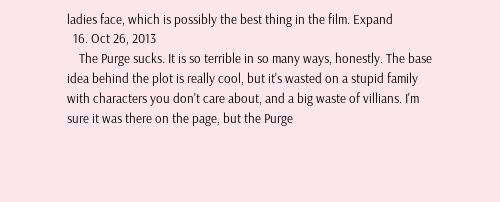ladies face, which is possibly the best thing in the film. Expand
  16. Oct 26, 2013
    The Purge sucks. It is so terrible in so many ways, honestly. The base idea behind the plot is really cool, but it's wasted on a stupid family with characters you don't care about, and a big waste of villians. I'm sure it was there on the page, but the Purge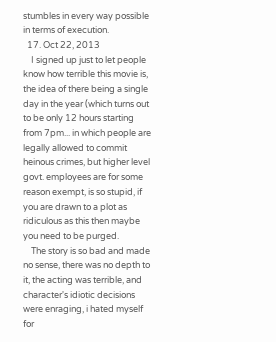stumbles in every way possible in terms of execution.
  17. Oct 22, 2013
    I signed up just to let people know how terrible this movie is, the idea of there being a single day in the year (which turns out to be only 12 hours starting from 7pm... in which people are legally allowed to commit heinous crimes, but higher level govt. employees are for some reason exempt, is so stupid, if you are drawn to a plot as ridiculous as this then maybe you need to be purged.
    The story is so bad and made no sense, there was no depth to it, the acting was terrible, and character's idiotic decisions were enraging, i hated myself for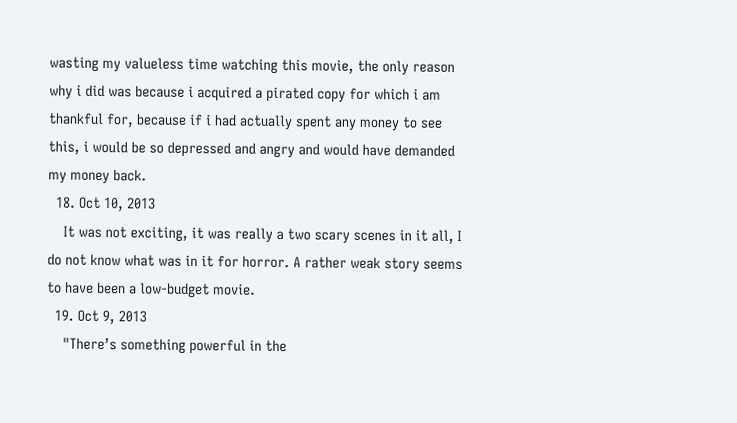wasting my valueless time watching this movie, the only reason why i did was because i acquired a pirated copy for which i am thankful for, because if i had actually spent any money to see this, i would be so depressed and angry and would have demanded my money back.
  18. Oct 10, 2013
    It was not exciting, it was really a two scary scenes in it all, I do not know what was in it for horror. A rather weak story seems to have been a low-budget movie.
  19. Oct 9, 2013
    "There’s something powerful in the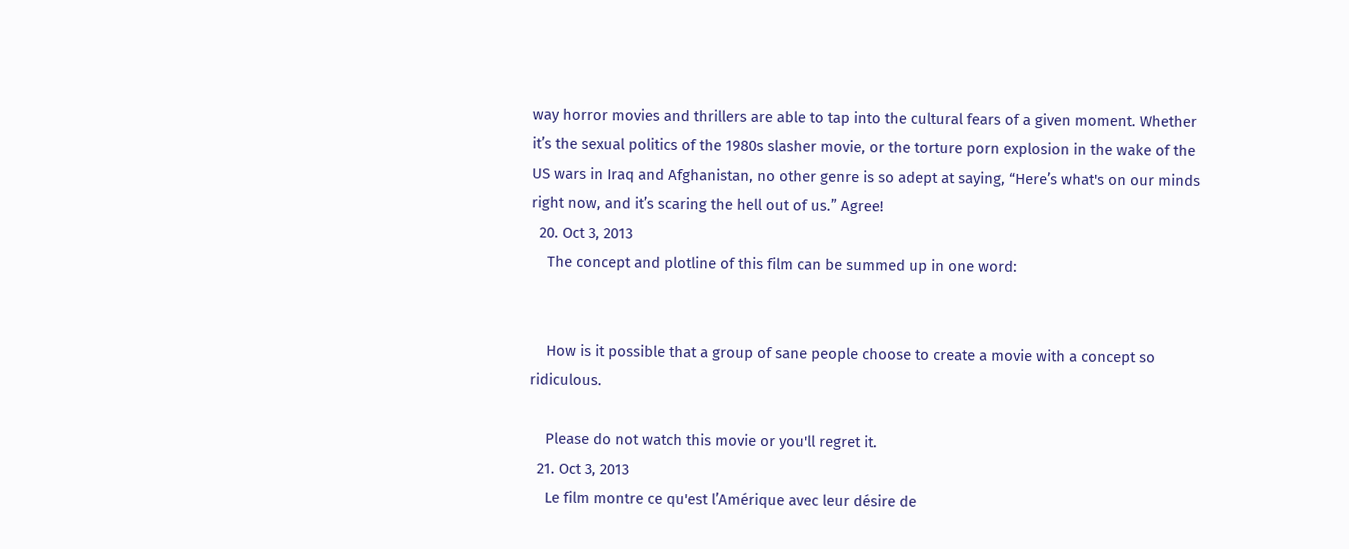way horror movies and thrillers are able to tap into the cultural fears of a given moment. Whether it’s the sexual politics of the 1980s slasher movie, or the torture porn explosion in the wake of the US wars in Iraq and Afghanistan, no other genre is so adept at saying, “Here’s what's on our minds right now, and it’s scaring the hell out of us.” Agree!
  20. Oct 3, 2013
    The concept and plotline of this film can be summed up in one word:


    How is it possible that a group of sane people choose to create a movie with a concept so ridiculous.

    Please do not watch this movie or you'll regret it.
  21. Oct 3, 2013
    Le film montre ce qu'est l’Amérique avec leur désire de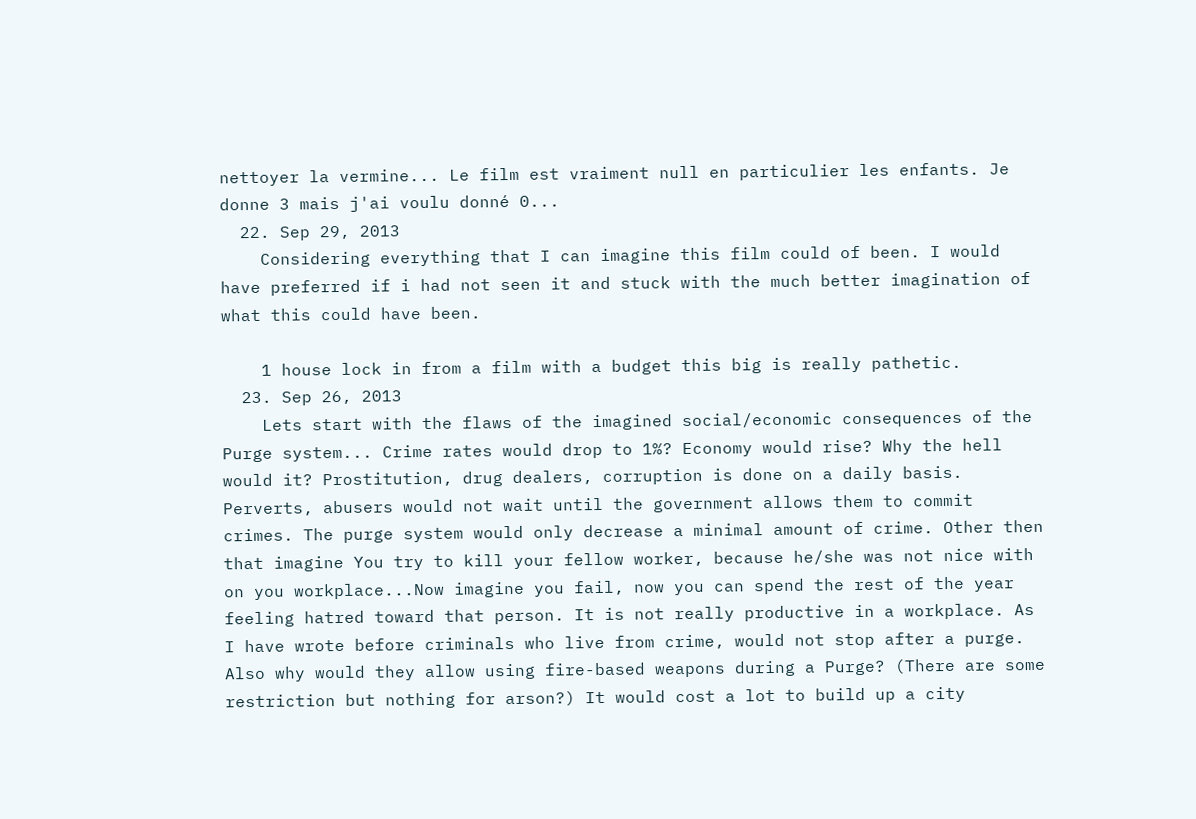nettoyer la vermine... Le film est vraiment null en particulier les enfants. Je donne 3 mais j'ai voulu donné 0...
  22. Sep 29, 2013
    Considering everything that I can imagine this film could of been. I would have preferred if i had not seen it and stuck with the much better imagination of what this could have been.

    1 house lock in from a film with a budget this big is really pathetic.
  23. Sep 26, 2013
    Lets start with the flaws of the imagined social/economic consequences of the Purge system... Crime rates would drop to 1%? Economy would rise? Why the hell would it? Prostitution, drug dealers, corruption is done on a daily basis. Perverts, abusers would not wait until the government allows them to commit crimes. The purge system would only decrease a minimal amount of crime. Other then that imagine You try to kill your fellow worker, because he/she was not nice with on you workplace...Now imagine you fail, now you can spend the rest of the year feeling hatred toward that person. It is not really productive in a workplace. As I have wrote before criminals who live from crime, would not stop after a purge. Also why would they allow using fire-based weapons during a Purge? (There are some restriction but nothing for arson?) It would cost a lot to build up a city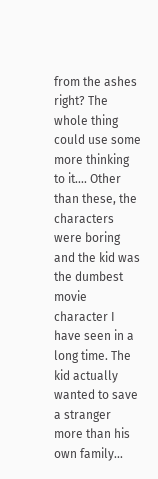from the ashes right? The whole thing could use some more thinking to it.... Other than these, the characters were boring and the kid was the dumbest movie character I have seen in a long time. The kid actually wanted to save a stranger more than his own family...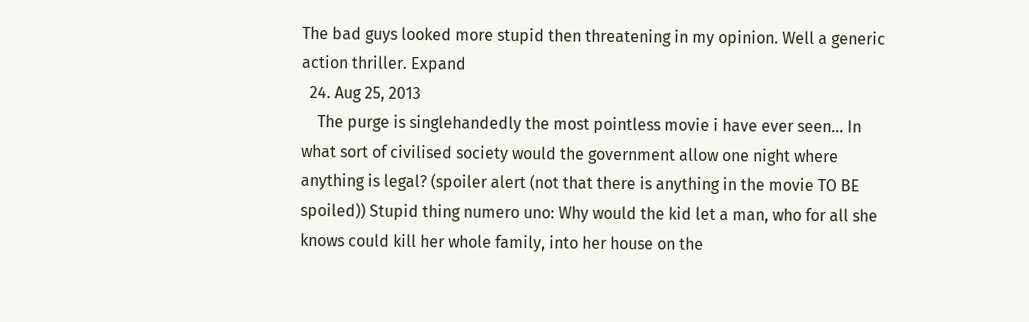The bad guys looked more stupid then threatening in my opinion. Well a generic action thriller. Expand
  24. Aug 25, 2013
    The purge is singlehandedly the most pointless movie i have ever seen... In what sort of civilised society would the government allow one night where anything is legal? (spoiler alert (not that there is anything in the movie TO BE spoiled)) Stupid thing numero uno: Why would the kid let a man, who for all she knows could kill her whole family, into her house on the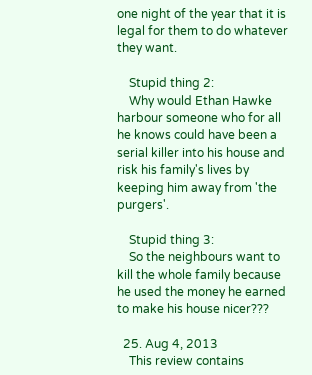one night of the year that it is legal for them to do whatever they want.

    Stupid thing 2:
    Why would Ethan Hawke harbour someone who for all he knows could have been a serial killer into his house and risk his family's lives by keeping him away from 'the purgers'.

    Stupid thing 3:
    So the neighbours want to kill the whole family because he used the money he earned to make his house nicer???

  25. Aug 4, 2013
    This review contains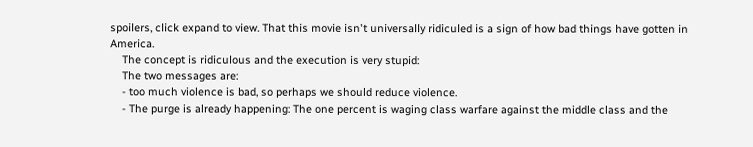spoilers, click expand to view. That this movie isn't universally ridiculed is a sign of how bad things have gotten in America.
    The concept is ridiculous and the execution is very stupid:
    The two messages are:
    - too much violence is bad, so perhaps we should reduce violence.
    - The purge is already happening: The one percent is waging class warfare against the middle class and the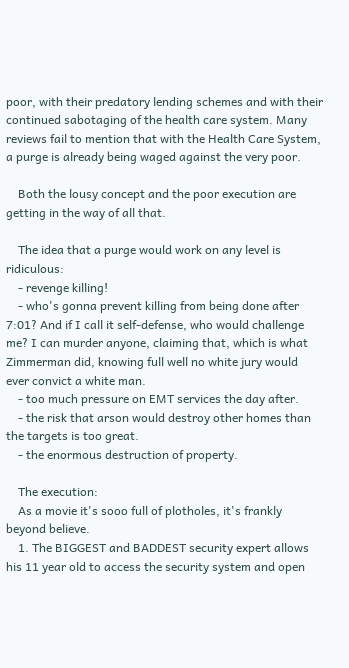poor, with their predatory lending schemes and with their continued sabotaging of the health care system. Many reviews fail to mention that with the Health Care System, a purge is already being waged against the very poor.

    Both the lousy concept and the poor execution are getting in the way of all that.

    The idea that a purge would work on any level is ridiculous:
    - revenge killing!
    - who's gonna prevent killing from being done after 7:01? And if I call it self-defense, who would challenge me? I can murder anyone, claiming that, which is what Zimmerman did, knowing full well no white jury would ever convict a white man.
    - too much pressure on EMT services the day after.
    - the risk that arson would destroy other homes than the targets is too great.
    - the enormous destruction of property.

    The execution:
    As a movie it's sooo full of plotholes, it's frankly beyond believe.
    1. The BIGGEST and BADDEST security expert allows his 11 year old to access the security system and open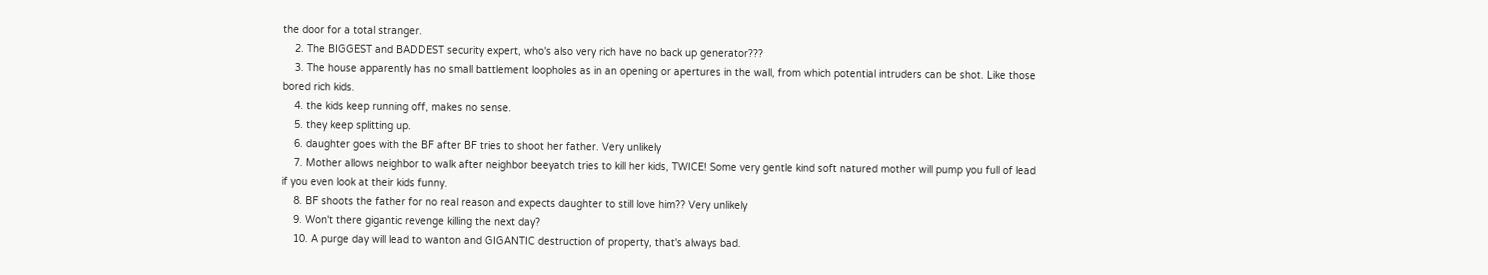the door for a total stranger.
    2. The BIGGEST and BADDEST security expert, who's also very rich have no back up generator???
    3. The house apparently has no small battlement loopholes as in an opening or apertures in the wall, from which potential intruders can be shot. Like those bored rich kids.
    4. the kids keep running off, makes no sense.
    5. they keep splitting up.
    6. daughter goes with the BF after BF tries to shoot her father. Very unlikely
    7. Mother allows neighbor to walk after neighbor beeyatch tries to kill her kids, TWICE! Some very gentle kind soft natured mother will pump you full of lead if you even look at their kids funny.
    8. BF shoots the father for no real reason and expects daughter to still love him?? Very unlikely
    9. Won't there gigantic revenge killing the next day?
    10. A purge day will lead to wanton and GIGANTIC destruction of property, that's always bad.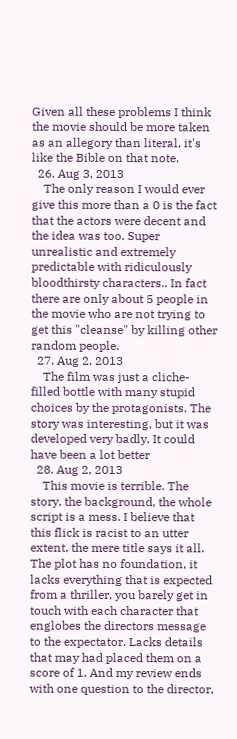Given all these problems I think the movie should be more taken as an allegory than literal, it's like the Bible on that note.
  26. Aug 3, 2013
    The only reason I would ever give this more than a 0 is the fact that the actors were decent and the idea was too. Super unrealistic and extremely predictable with ridiculously bloodthirsty characters.. In fact there are only about 5 people in the movie who are not trying to get this "cleanse" by killing other random people.
  27. Aug 2, 2013
    The film was just a cliche-filled bottle with many stupid choices by the protagonists. The story was interesting, but it was developed very badly. It could have been a lot better
  28. Aug 2, 2013
    This movie is terrible. The story, the background, the whole script is a mess. I believe that this flick is racist to an utter extent, the mere title says it all. The plot has no foundation, it lacks everything that is expected from a thriller, you barely get in touch with each character that englobes the directors message to the expectator. Lacks details that may had placed them on a score of 1. And my review ends with one question to the director,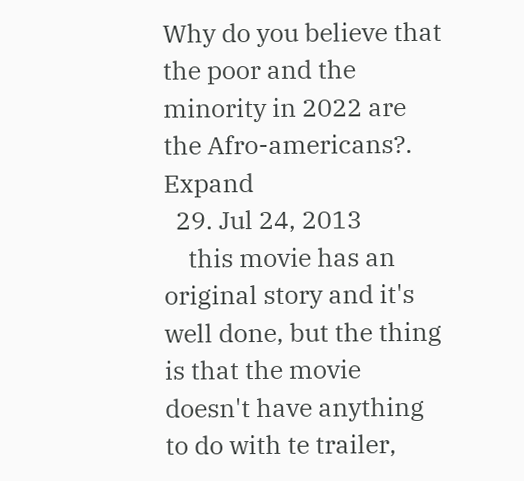Why do you believe that the poor and the minority in 2022 are the Afro-americans?. Expand
  29. Jul 24, 2013
    this movie has an original story and it's well done, but the thing is that the movie doesn't have anything to do with te trailer,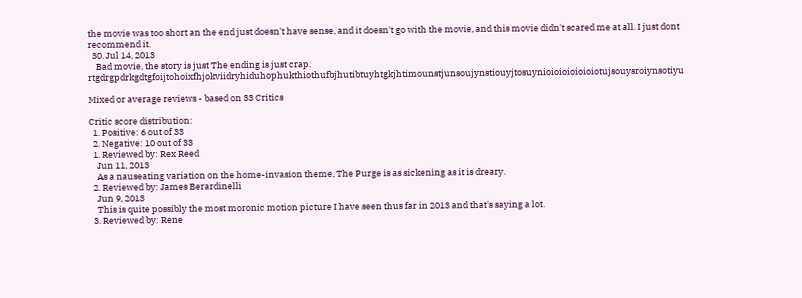the movie was too short an the end just doesn't have sense, and it doesn't go with the movie, and this movie didn't scared me at all. I just dont recommend it.
  30. Jul 14, 2013
    Bad movie, the story is just The ending is just crap. rtgdrgpdrkgdtgfoijtohoixfhjokviidryhiduhophukthiothufbjhutibtuyhtgkjhtimounstjunsoujynstiouyjtosuynioioioioioioiotujsouysroiynsotiyu

Mixed or average reviews - based on 33 Critics

Critic score distribution:
  1. Positive: 6 out of 33
  2. Negative: 10 out of 33
  1. Reviewed by: Rex Reed
    Jun 11, 2013
    As a nauseating variation on the home-invasion theme, The Purge is as sickening as it is dreary.
  2. Reviewed by: James Berardinelli
    Jun 9, 2013
    This is quite possibly the most moronic motion picture I have seen thus far in 2013 and that's saying a lot.
  3. Reviewed by: Rene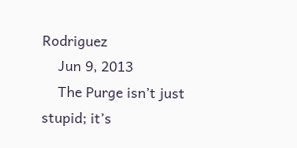Rodriguez
    Jun 9, 2013
    The Purge isn’t just stupid; it’s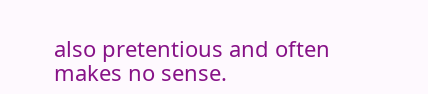also pretentious and often makes no sense.